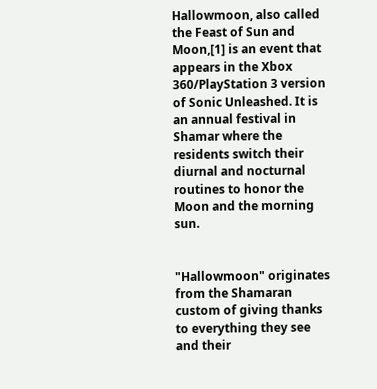Hallowmoon, also called the Feast of Sun and Moon,[1] is an event that appears in the Xbox 360/PlayStation 3 version of Sonic Unleashed. It is an annual festival in Shamar where the residents switch their diurnal and nocturnal routines to honor the Moon and the morning sun.


"Hallowmoon" originates from the Shamaran custom of giving thanks to everything they see and their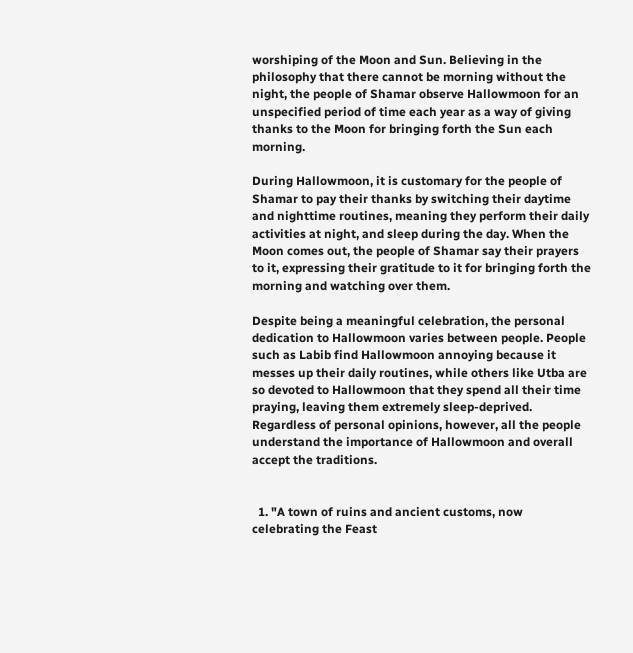worshiping of the Moon and Sun. Believing in the philosophy that there cannot be morning without the night, the people of Shamar observe Hallowmoon for an unspecified period of time each year as a way of giving thanks to the Moon for bringing forth the Sun each morning.

During Hallowmoon, it is customary for the people of Shamar to pay their thanks by switching their daytime and nighttime routines, meaning they perform their daily activities at night, and sleep during the day. When the Moon comes out, the people of Shamar say their prayers to it, expressing their gratitude to it for bringing forth the morning and watching over them.

Despite being a meaningful celebration, the personal dedication to Hallowmoon varies between people. People such as Labib find Hallowmoon annoying because it messes up their daily routines, while others like Utba are so devoted to Hallowmoon that they spend all their time praying, leaving them extremely sleep-deprived. Regardless of personal opinions, however, all the people understand the importance of Hallowmoon and overall accept the traditions.


  1. "A town of ruins and ancient customs, now celebrating the Feast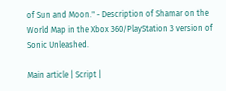of Sun and Moon." - Description of Shamar on the World Map in the Xbox 360/PlayStation 3 version of Sonic Unleashed.

Main article | Script |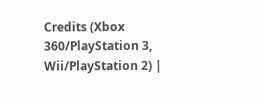Credits (Xbox 360/PlayStation 3, Wii/PlayStation 2) |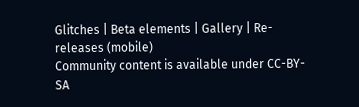Glitches | Beta elements | Gallery | Re-releases (mobile)
Community content is available under CC-BY-SA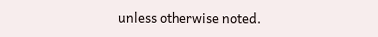unless otherwise noted.